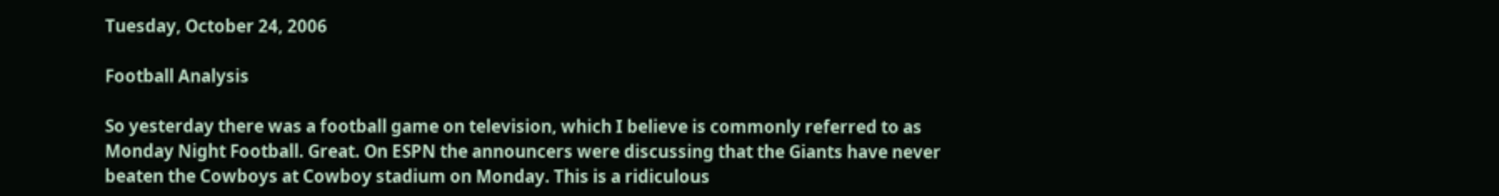Tuesday, October 24, 2006

Football Analysis

So yesterday there was a football game on television, which I believe is commonly referred to as Monday Night Football. Great. On ESPN the announcers were discussing that the Giants have never beaten the Cowboys at Cowboy stadium on Monday. This is a ridiculous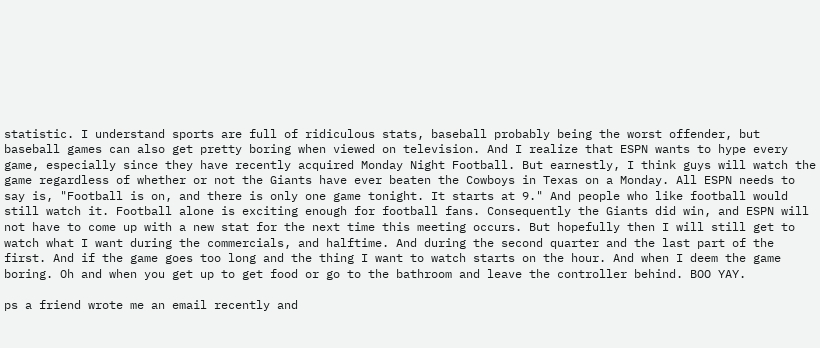statistic. I understand sports are full of ridiculous stats, baseball probably being the worst offender, but baseball games can also get pretty boring when viewed on television. And I realize that ESPN wants to hype every game, especially since they have recently acquired Monday Night Football. But earnestly, I think guys will watch the game regardless of whether or not the Giants have ever beaten the Cowboys in Texas on a Monday. All ESPN needs to say is, "Football is on, and there is only one game tonight. It starts at 9." And people who like football would still watch it. Football alone is exciting enough for football fans. Consequently the Giants did win, and ESPN will not have to come up with a new stat for the next time this meeting occurs. But hopefully then I will still get to watch what I want during the commercials, and halftime. And during the second quarter and the last part of the first. And if the game goes too long and the thing I want to watch starts on the hour. And when I deem the game boring. Oh and when you get up to get food or go to the bathroom and leave the controller behind. BOO YAY.

ps a friend wrote me an email recently and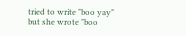tried to write "boo yay" but she wrote "boo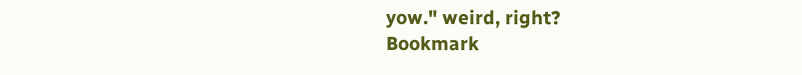yow." weird, right?
Bookmark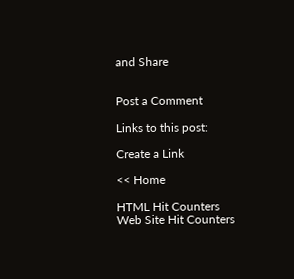and Share


Post a Comment

Links to this post:

Create a Link

<< Home

HTML Hit Counters
Web Site Hit Counters